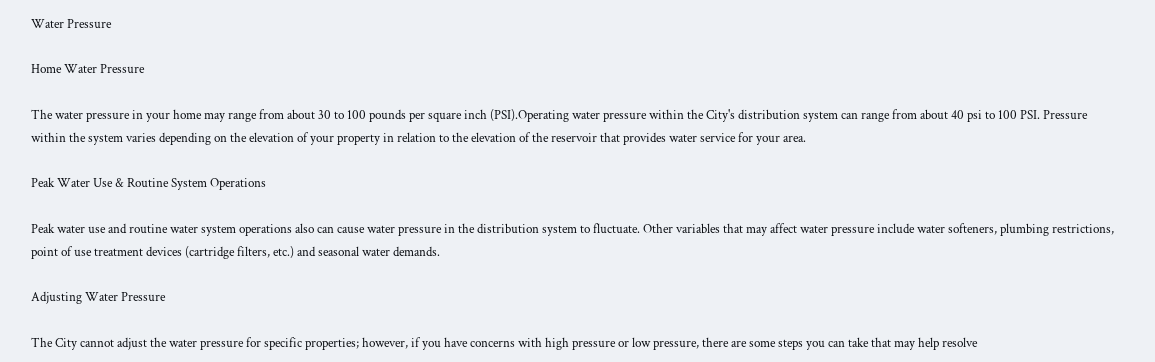Water Pressure

Home Water Pressure

The water pressure in your home may range from about 30 to 100 pounds per square inch (PSI).Operating water pressure within the City's distribution system can range from about 40 psi to 100 PSI. Pressure within the system varies depending on the elevation of your property in relation to the elevation of the reservoir that provides water service for your area.

Peak Water Use & Routine System Operations

Peak water use and routine water system operations also can cause water pressure in the distribution system to fluctuate. Other variables that may affect water pressure include water softeners, plumbing restrictions, point of use treatment devices (cartridge filters, etc.) and seasonal water demands.

Adjusting Water Pressure

The City cannot adjust the water pressure for specific properties; however, if you have concerns with high pressure or low pressure, there are some steps you can take that may help resolve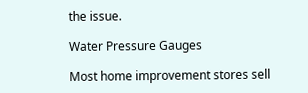the issue.

Water Pressure Gauges

Most home improvement stores sell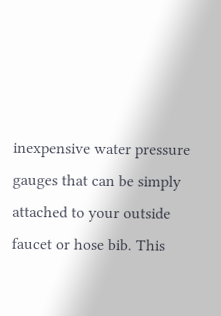inexpensive water pressure gauges that can be simply attached to your outside faucet or hose bib. This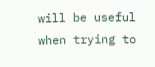will be useful when trying to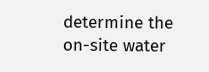determine the on-site water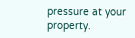pressure at your property.